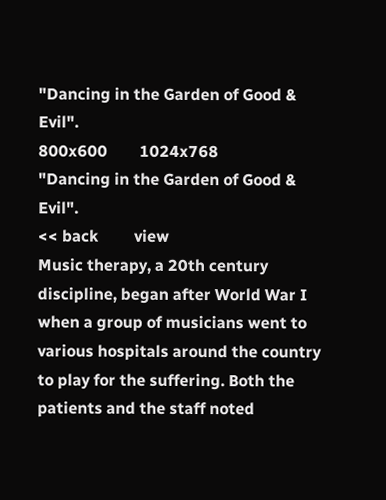"Dancing in the Garden of Good & Evil".
800x600        1024x768
"Dancing in the Garden of Good & Evil".
<< back         view
Music therapy, a 20th century discipline, began after World War I when a group of musicians went to various hospitals around the country to play for the suffering. Both the patients and the staff noted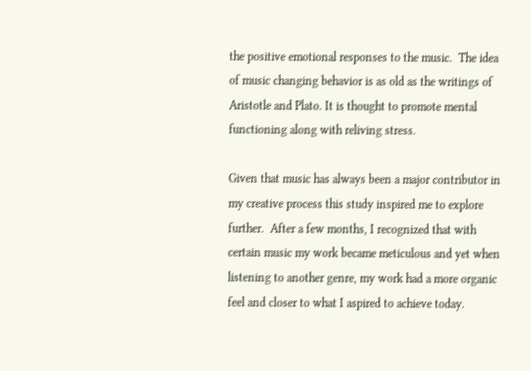the positive emotional responses to the music.  The idea of music changing behavior is as old as the writings of Aristotle and Plato. It is thought to promote mental functioning along with reliving stress.

Given that music has always been a major contributor in my creative process this study inspired me to explore further.  After a few months, I recognized that with certain music my work became meticulous and yet when listening to another genre, my work had a more organic feel and closer to what I aspired to achieve today.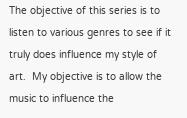The objective of this series is to listen to various genres to see if it truly does influence my style of art.  My objective is to allow the music to influence the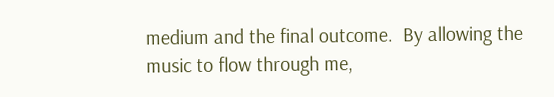medium and the final outcome.  By allowing the music to flow through me,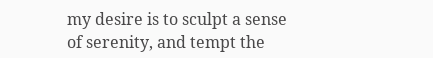my desire is to sculpt a sense of serenity, and tempt the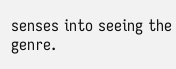senses into seeing the genre.